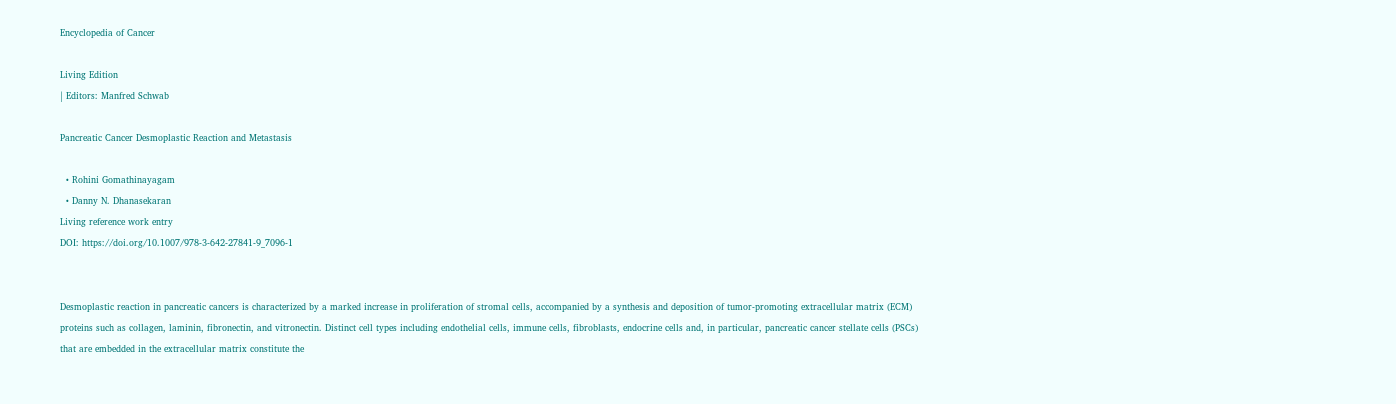Encyclopedia of Cancer

Living Edition
| Editors: Manfred Schwab

Pancreatic Cancer Desmoplastic Reaction and Metastasis

  • Rohini Gomathinayagam
  • Danny N. Dhanasekaran
Living reference work entry
DOI: https://doi.org/10.1007/978-3-642-27841-9_7096-1


Desmoplastic reaction in pancreatic cancers is characterized by a marked increase in proliferation of stromal cells, accompanied by a synthesis and deposition of tumor-promoting extracellular matrix (ECM) proteins such as collagen, laminin, fibronectin, and vitronectin. Distinct cell types including endothelial cells, immune cells, fibroblasts, endocrine cells and, in particular, pancreatic cancer stellate cells (PSCs) that are embedded in the extracellular matrix constitute the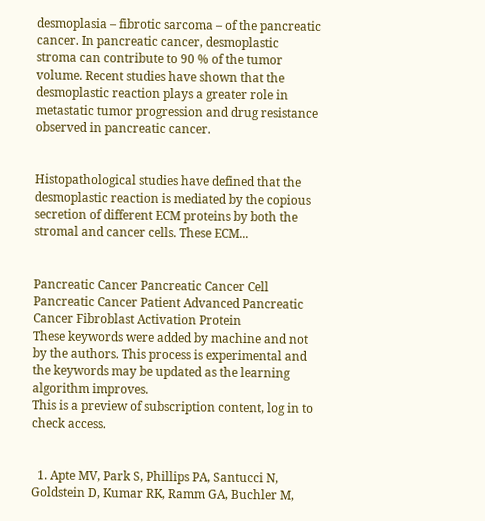desmoplasia – fibrotic sarcoma – of the pancreatic cancer. In pancreatic cancer, desmoplastic stroma can contribute to 90 % of the tumor volume. Recent studies have shown that the desmoplastic reaction plays a greater role in metastatic tumor progression and drug resistance observed in pancreatic cancer.


Histopathological studies have defined that the desmoplastic reaction is mediated by the copious secretion of different ECM proteins by both the stromal and cancer cells. These ECM...


Pancreatic Cancer Pancreatic Cancer Cell Pancreatic Cancer Patient Advanced Pancreatic Cancer Fibroblast Activation Protein
These keywords were added by machine and not by the authors. This process is experimental and the keywords may be updated as the learning algorithm improves.
This is a preview of subscription content, log in to check access.


  1. Apte MV, Park S, Phillips PA, Santucci N, Goldstein D, Kumar RK, Ramm GA, Buchler M,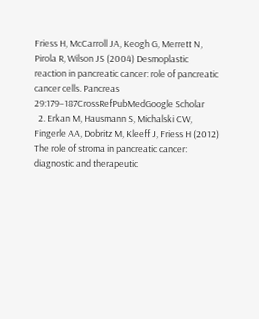Friess H, McCarroll JA, Keogh G, Merrett N, Pirola R, Wilson JS (2004) Desmoplastic reaction in pancreatic cancer: role of pancreatic cancer cells. Pancreas 29:179–187CrossRefPubMedGoogle Scholar
  2. Erkan M, Hausmann S, Michalski CW, Fingerle AA, Dobritz M, Kleeff J, Friess H (2012) The role of stroma in pancreatic cancer: diagnostic and therapeutic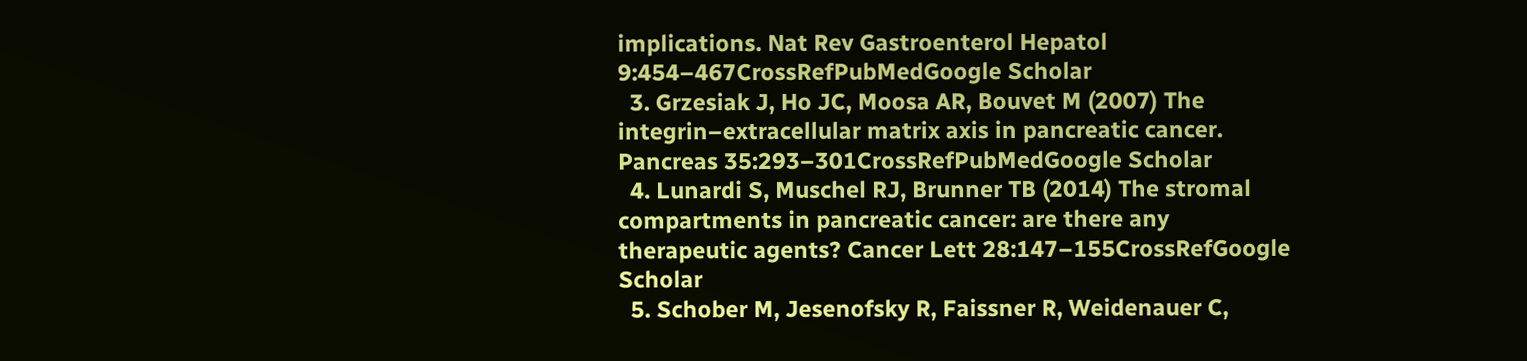implications. Nat Rev Gastroenterol Hepatol 9:454–467CrossRefPubMedGoogle Scholar
  3. Grzesiak J, Ho JC, Moosa AR, Bouvet M (2007) The integrin–extracellular matrix axis in pancreatic cancer. Pancreas 35:293–301CrossRefPubMedGoogle Scholar
  4. Lunardi S, Muschel RJ, Brunner TB (2014) The stromal compartments in pancreatic cancer: are there any therapeutic agents? Cancer Lett 28:147–155CrossRefGoogle Scholar
  5. Schober M, Jesenofsky R, Faissner R, Weidenauer C,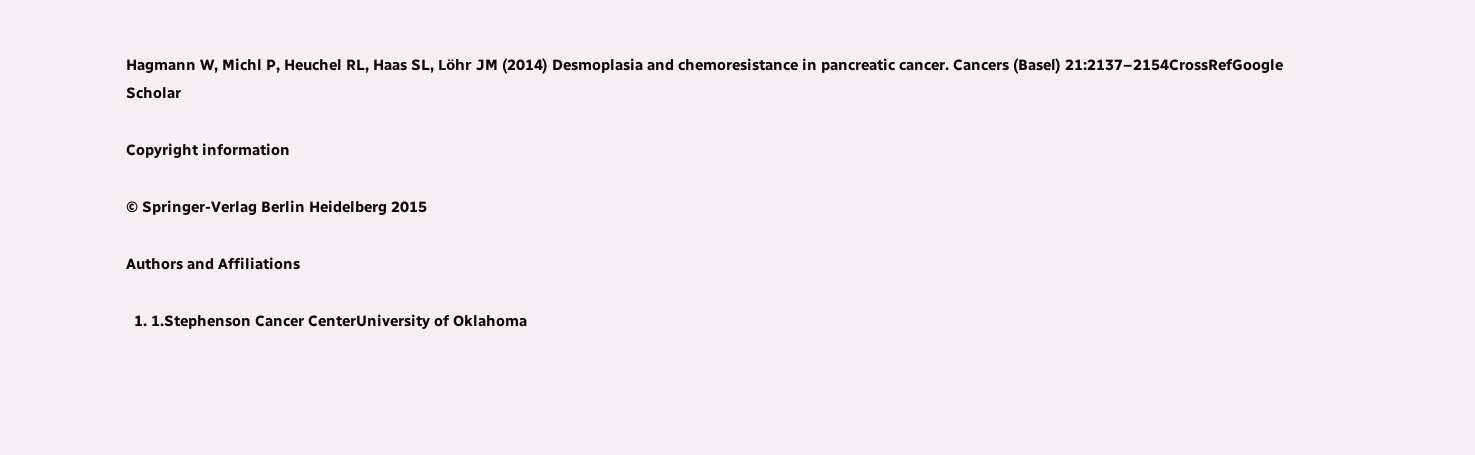Hagmann W, Michl P, Heuchel RL, Haas SL, Löhr JM (2014) Desmoplasia and chemoresistance in pancreatic cancer. Cancers (Basel) 21:2137–2154CrossRefGoogle Scholar

Copyright information

© Springer-Verlag Berlin Heidelberg 2015

Authors and Affiliations

  1. 1.Stephenson Cancer CenterUniversity of Oklahoma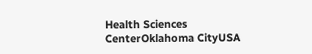Health Sciences CenterOklahoma CityUSA